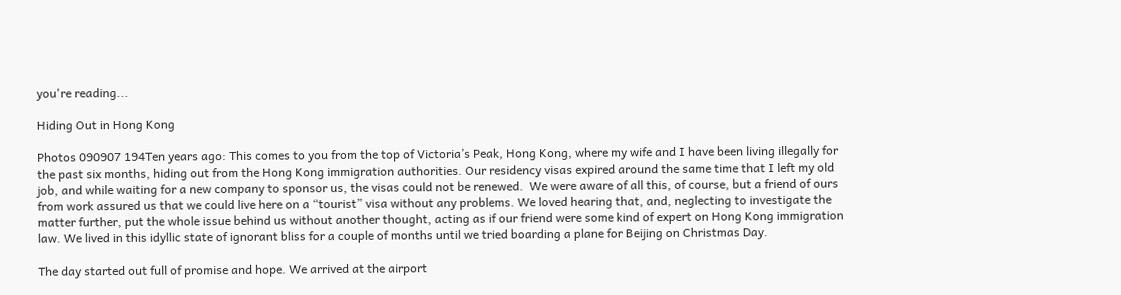you're reading...

Hiding Out in Hong Kong

Photos 090907 194Ten years ago: This comes to you from the top of Victoria’s Peak, Hong Kong, where my wife and I have been living illegally for the past six months, hiding out from the Hong Kong immigration authorities. Our residency visas expired around the same time that I left my old job, and while waiting for a new company to sponsor us, the visas could not be renewed.  We were aware of all this, of course, but a friend of ours from work assured us that we could live here on a “tourist” visa without any problems. We loved hearing that, and, neglecting to investigate the matter further, put the whole issue behind us without another thought, acting as if our friend were some kind of expert on Hong Kong immigration law. We lived in this idyllic state of ignorant bliss for a couple of months until we tried boarding a plane for Beijing on Christmas Day.

The day started out full of promise and hope. We arrived at the airport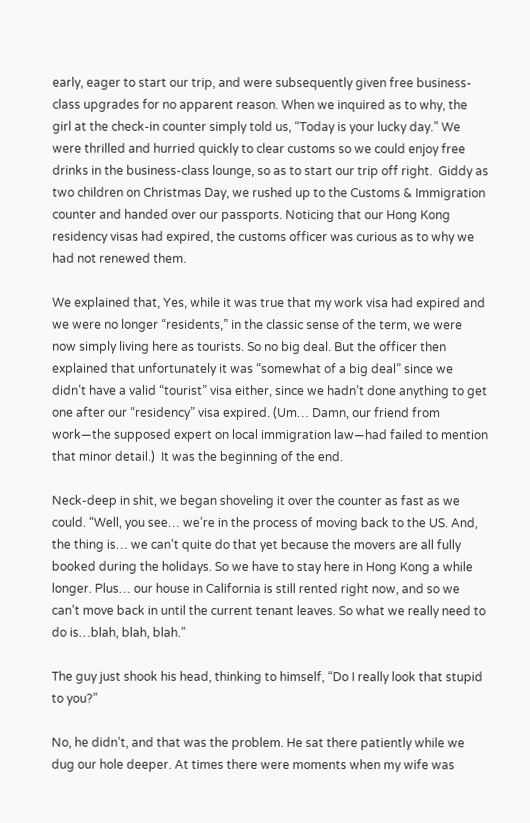early, eager to start our trip, and were subsequently given free business-class upgrades for no apparent reason. When we inquired as to why, the girl at the check-in counter simply told us, “Today is your lucky day.” We were thrilled and hurried quickly to clear customs so we could enjoy free drinks in the business-class lounge, so as to start our trip off right.  Giddy as two children on Christmas Day, we rushed up to the Customs & Immigration counter and handed over our passports. Noticing that our Hong Kong residency visas had expired, the customs officer was curious as to why we had not renewed them.

We explained that, Yes, while it was true that my work visa had expired and we were no longer “residents,” in the classic sense of the term, we were now simply living here as tourists. So no big deal. But the officer then explained that unfortunately it was “somewhat of a big deal” since we didn’t have a valid “tourist” visa either, since we hadn’t done anything to get one after our “residency” visa expired. (Um… Damn, our friend from work—the supposed expert on local immigration law—had failed to mention that minor detail.)  It was the beginning of the end.

Neck-deep in shit, we began shoveling it over the counter as fast as we could. “Well, you see… we’re in the process of moving back to the US. And, the thing is… we can’t quite do that yet because the movers are all fully booked during the holidays. So we have to stay here in Hong Kong a while longer. Plus… our house in California is still rented right now, and so we can’t move back in until the current tenant leaves. So what we really need to do is…blah, blah, blah.”

The guy just shook his head, thinking to himself, “Do I really look that stupid to you?”

No, he didn’t, and that was the problem. He sat there patiently while we dug our hole deeper. At times there were moments when my wife was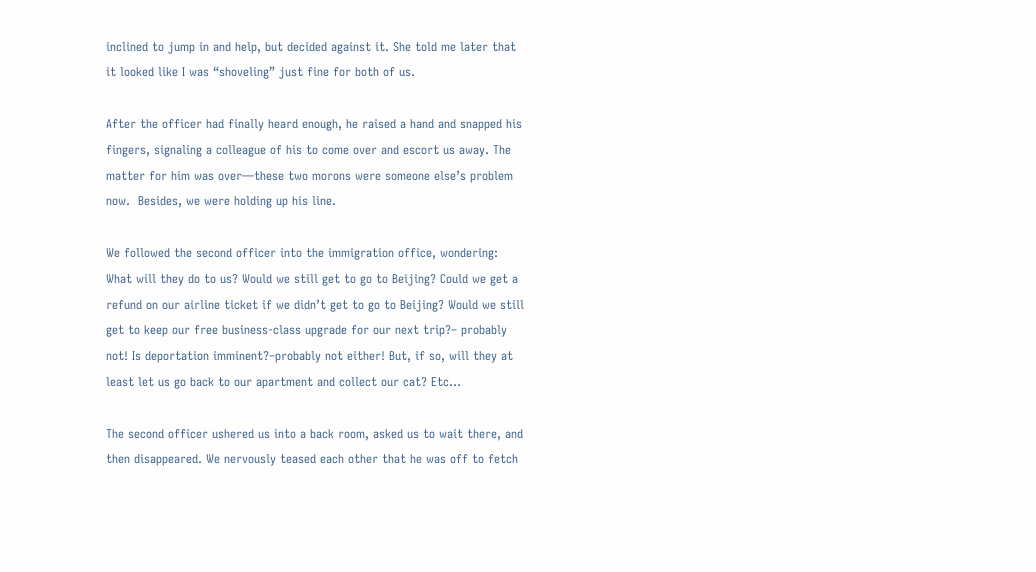inclined to jump in and help, but decided against it. She told me later that it looked like I was “shoveling” just fine for both of us.

After the officer had finally heard enough, he raised a hand and snapped his fingers, signaling a colleague of his to come over and escort us away. The matter for him was over—these two morons were someone else’s problem now.  Besides, we were holding up his line.

We followed the second officer into the immigration office, wondering: What will they do to us? Would we still get to go to Beijing? Could we get a refund on our airline ticket if we didn’t get to go to Beijing? Would we still get to keep our free business-class upgrade for our next trip?– probably not! Is deportation imminent?–probably not either! But, if so, will they at least let us go back to our apartment and collect our cat? Etc…

The second officer ushered us into a back room, asked us to wait there, and then disappeared. We nervously teased each other that he was off to fetch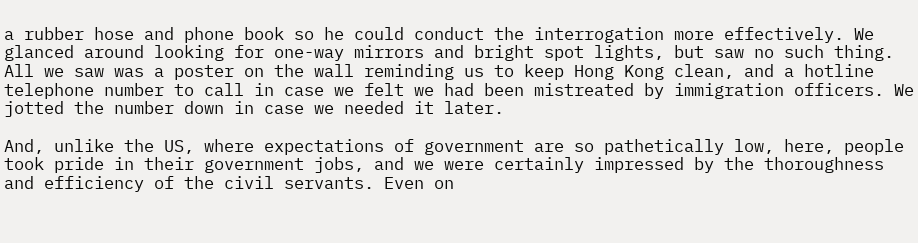a rubber hose and phone book so he could conduct the interrogation more effectively. We glanced around looking for one-way mirrors and bright spot lights, but saw no such thing. All we saw was a poster on the wall reminding us to keep Hong Kong clean, and a hotline telephone number to call in case we felt we had been mistreated by immigration officers. We jotted the number down in case we needed it later.

And, unlike the US, where expectations of government are so pathetically low, here, people took pride in their government jobs, and we were certainly impressed by the thoroughness and efficiency of the civil servants. Even on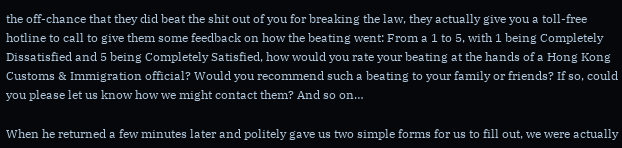the off-chance that they did beat the shit out of you for breaking the law, they actually give you a toll-free hotline to call to give them some feedback on how the beating went: From a 1 to 5, with 1 being Completely Dissatisfied and 5 being Completely Satisfied, how would you rate your beating at the hands of a Hong Kong Customs & Immigration official? Would you recommend such a beating to your family or friends? If so, could you please let us know how we might contact them? And so on…

When he returned a few minutes later and politely gave us two simple forms for us to fill out, we were actually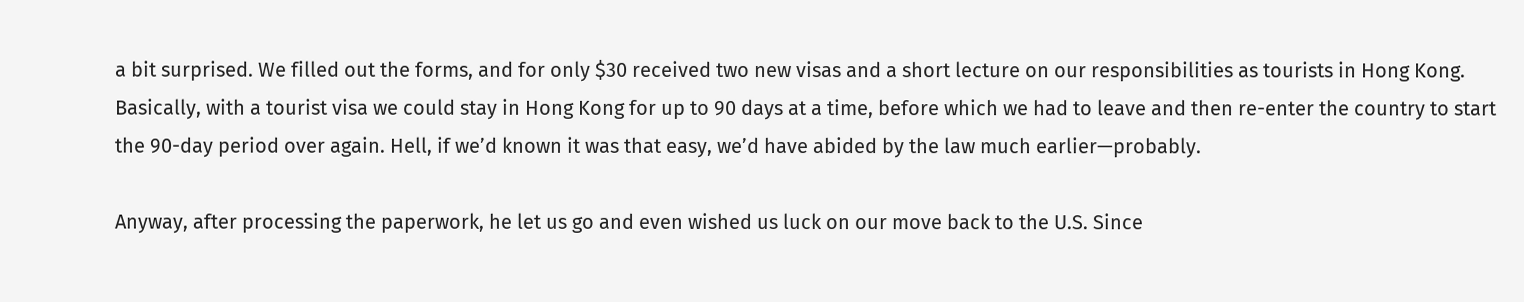a bit surprised. We filled out the forms, and for only $30 received two new visas and a short lecture on our responsibilities as tourists in Hong Kong. Basically, with a tourist visa we could stay in Hong Kong for up to 90 days at a time, before which we had to leave and then re-enter the country to start the 90-day period over again. Hell, if we’d known it was that easy, we’d have abided by the law much earlier—probably.

Anyway, after processing the paperwork, he let us go and even wished us luck on our move back to the U.S. Since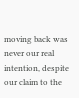moving back was never our real intention, despite our claim to the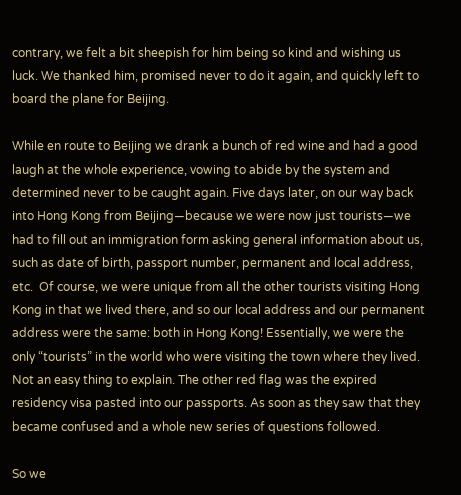contrary, we felt a bit sheepish for him being so kind and wishing us luck. We thanked him, promised never to do it again, and quickly left to board the plane for Beijing.

While en route to Beijing we drank a bunch of red wine and had a good laugh at the whole experience, vowing to abide by the system and determined never to be caught again. Five days later, on our way back into Hong Kong from Beijing—because we were now just tourists—we had to fill out an immigration form asking general information about us, such as date of birth, passport number, permanent and local address, etc.  Of course, we were unique from all the other tourists visiting Hong Kong in that we lived there, and so our local address and our permanent address were the same: both in Hong Kong! Essentially, we were the only “tourists” in the world who were visiting the town where they lived. Not an easy thing to explain. The other red flag was the expired residency visa pasted into our passports. As soon as they saw that they became confused and a whole new series of questions followed.

So we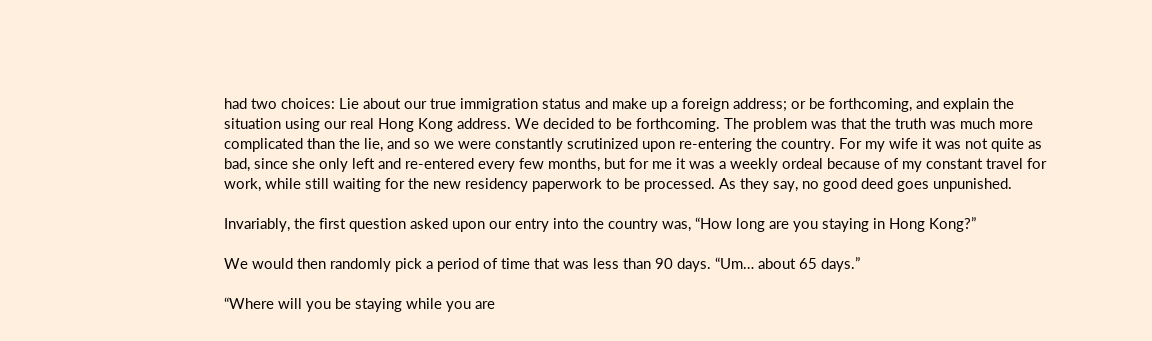had two choices: Lie about our true immigration status and make up a foreign address; or be forthcoming, and explain the situation using our real Hong Kong address. We decided to be forthcoming. The problem was that the truth was much more complicated than the lie, and so we were constantly scrutinized upon re-entering the country. For my wife it was not quite as bad, since she only left and re-entered every few months, but for me it was a weekly ordeal because of my constant travel for work, while still waiting for the new residency paperwork to be processed. As they say, no good deed goes unpunished.

Invariably, the first question asked upon our entry into the country was, “How long are you staying in Hong Kong?”

We would then randomly pick a period of time that was less than 90 days. “Um… about 65 days.”

“Where will you be staying while you are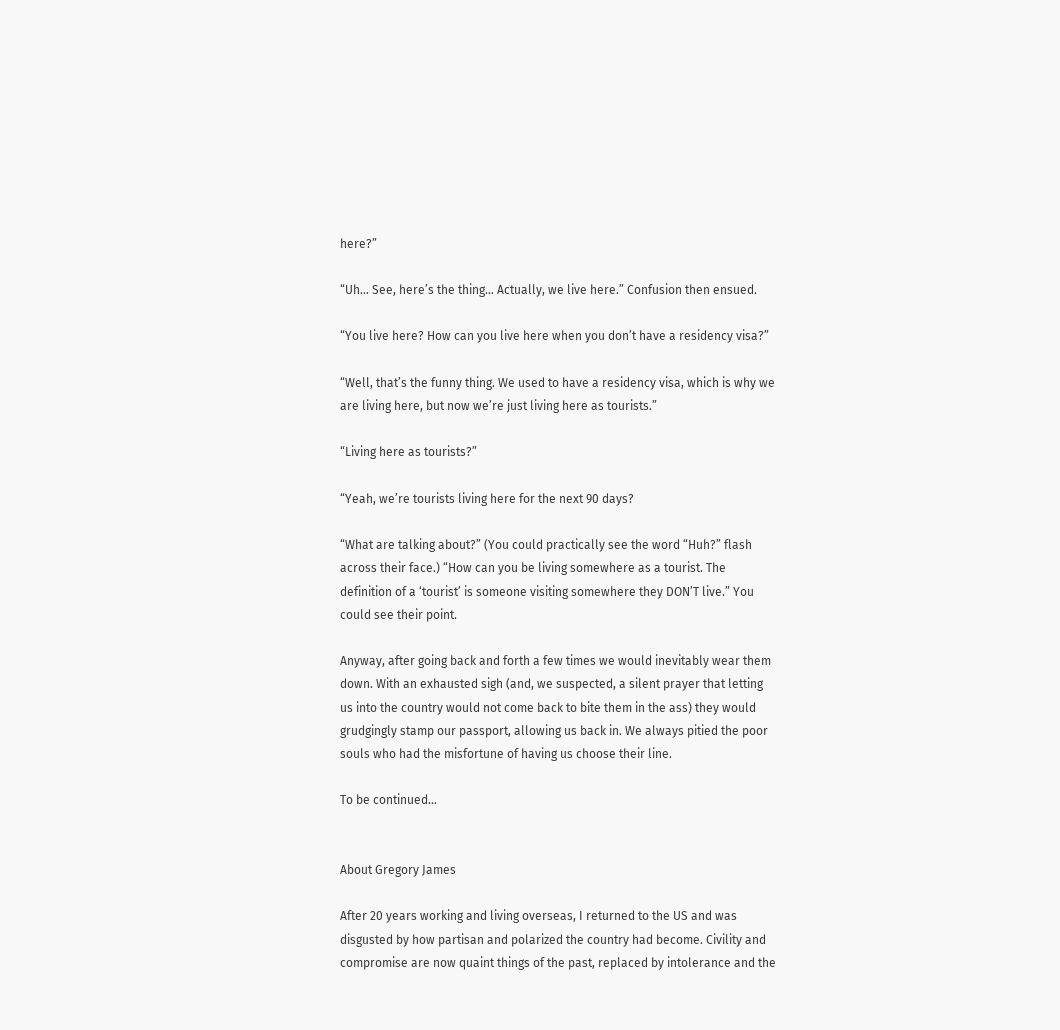here?”

“Uh… See, here’s the thing… Actually, we live here.” Confusion then ensued.

“You live here? How can you live here when you don’t have a residency visa?”

“Well, that’s the funny thing. We used to have a residency visa, which is why we are living here, but now we’re just living here as tourists.”

“Living here as tourists?”

“Yeah, we’re tourists living here for the next 90 days?

“What are talking about?” (You could practically see the word “Huh?” flash across their face.) “How can you be living somewhere as a tourist. The definition of a ‘tourist’ is someone visiting somewhere they DON’T live.” You could see their point.

Anyway, after going back and forth a few times we would inevitably wear them down. With an exhausted sigh (and, we suspected, a silent prayer that letting us into the country would not come back to bite them in the ass) they would grudgingly stamp our passport, allowing us back in. We always pitied the poor souls who had the misfortune of having us choose their line.

To be continued…


About Gregory James

After 20 years working and living overseas, I returned to the US and was disgusted by how partisan and polarized the country had become. Civility and compromise are now quaint things of the past, replaced by intolerance and the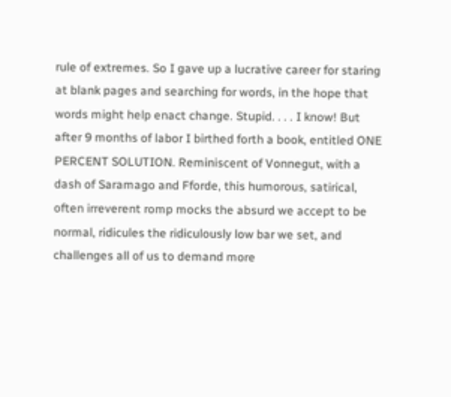rule of extremes. So I gave up a lucrative career for staring at blank pages and searching for words, in the hope that words might help enact change. Stupid. . . . I know! But after 9 months of labor I birthed forth a book, entitled ONE PERCENT SOLUTION. Reminiscent of Vonnegut, with a dash of Saramago and Fforde, this humorous, satirical, often irreverent romp mocks the absurd we accept to be normal, ridicules the ridiculously low bar we set, and challenges all of us to demand more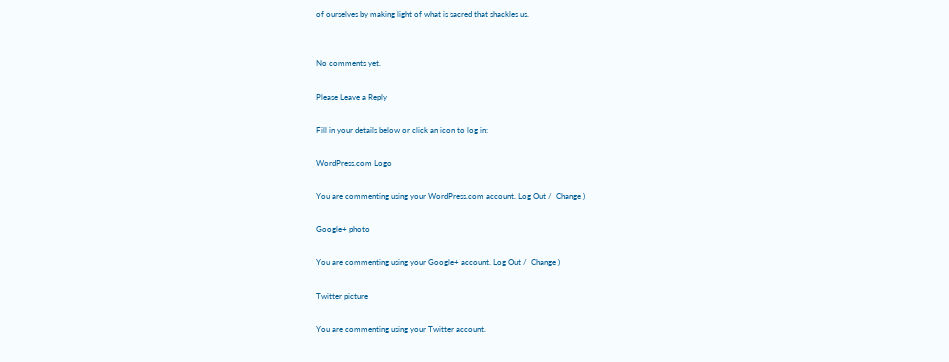of ourselves by making light of what is sacred that shackles us.


No comments yet.

Please Leave a Reply

Fill in your details below or click an icon to log in:

WordPress.com Logo

You are commenting using your WordPress.com account. Log Out /  Change )

Google+ photo

You are commenting using your Google+ account. Log Out /  Change )

Twitter picture

You are commenting using your Twitter account.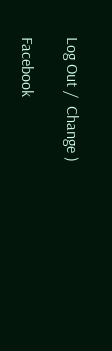Log Out /  Change )

Facebook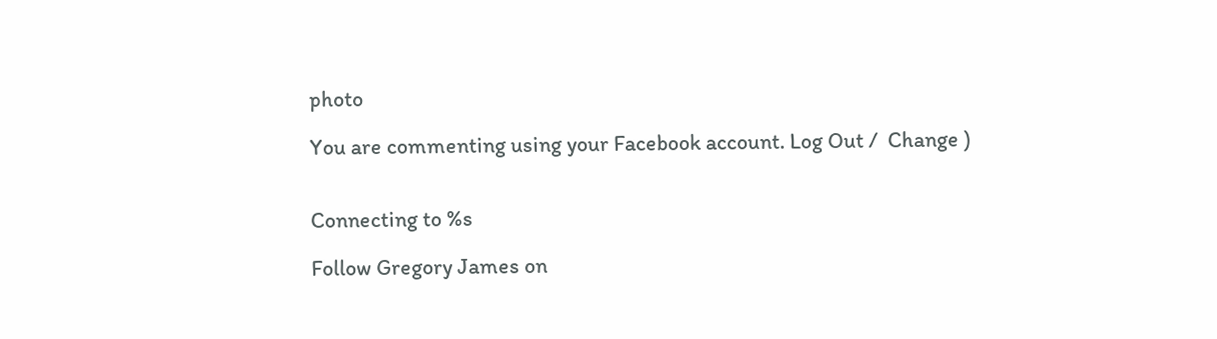photo

You are commenting using your Facebook account. Log Out /  Change )


Connecting to %s

Follow Gregory James on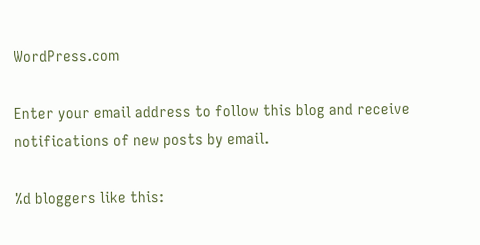WordPress.com

Enter your email address to follow this blog and receive notifications of new posts by email.

%d bloggers like this: